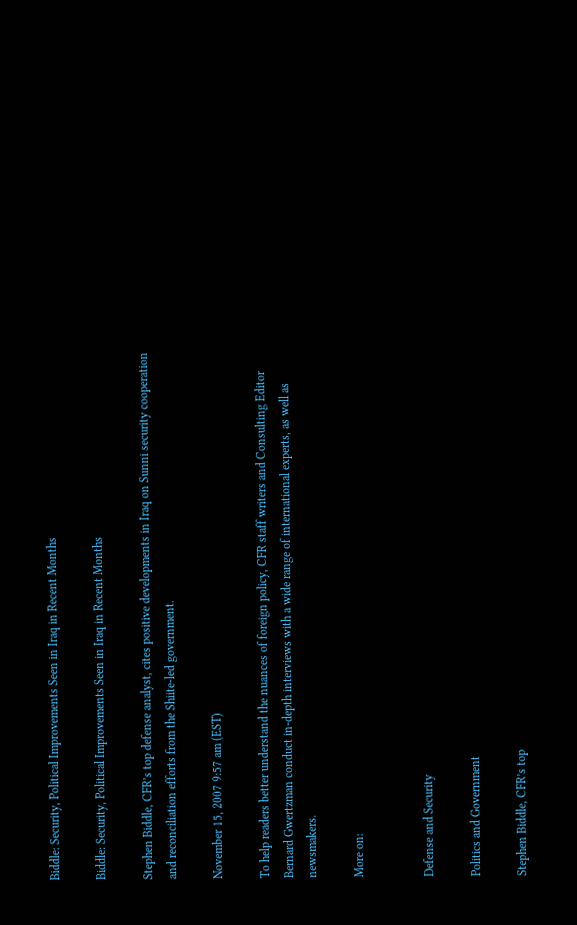Biddle: Security, Political Improvements Seen in Iraq in Recent Months

Biddle: Security, Political Improvements Seen in Iraq in Recent Months

Stephen Biddle, CFR’s top defense analyst, cites positive developments in Iraq on Sunni security cooperation and reconciliation efforts from the Shiite-led government.

November 15, 2007 9:57 am (EST)

To help readers better understand the nuances of foreign policy, CFR staff writers and Consulting Editor Bernard Gwertzman conduct in-depth interviews with a wide range of international experts, as well as newsmakers.

More on:


Defense and Security

Politics and Government

Stephen Biddle, CFR’s top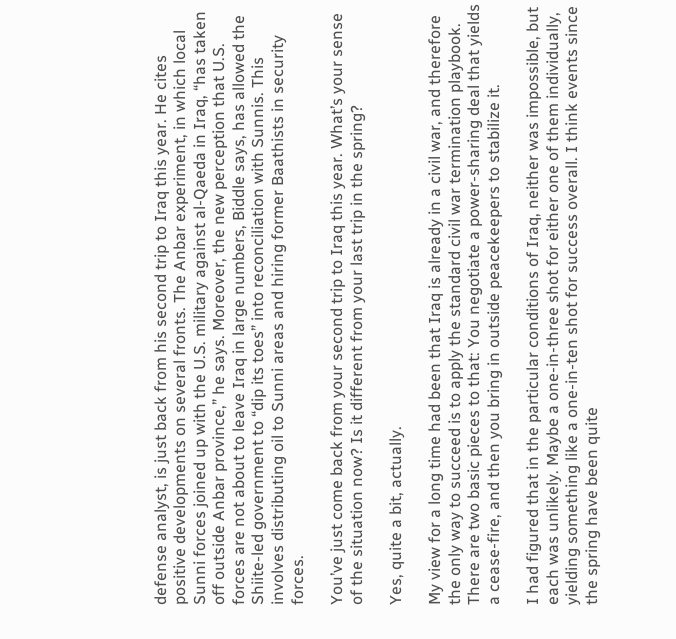defense analyst, is just back from his second trip to Iraq this year. He cites positive developments on several fronts. The Anbar experiment, in which local Sunni forces joined up with the U.S. military against al-Qaeda in Iraq, “has taken off outside Anbar province,” he says. Moreover, the new perception that U.S. forces are not about to leave Iraq in large numbers, Biddle says, has allowed the Shiite-led government to “dip its toes” into reconciliation with Sunnis. This involves distributing oil to Sunni areas and hiring former Baathists in security forces.

You’ve just come back from your second trip to Iraq this year. What’s your sense of the situation now? Is it different from your last trip in the spring?

Yes, quite a bit, actually.

My view for a long time had been that Iraq is already in a civil war, and therefore the only way to succeed is to apply the standard civil war termination playbook. There are two basic pieces to that: You negotiate a power-sharing deal that yields a cease-fire, and then you bring in outside peacekeepers to stabilize it.

I had figured that in the particular conditions of Iraq, neither was impossible, but each was unlikely. Maybe a one-in-three shot for either one of them individually, yielding something like a one-in-ten shot for success overall. I think events since the spring have been quite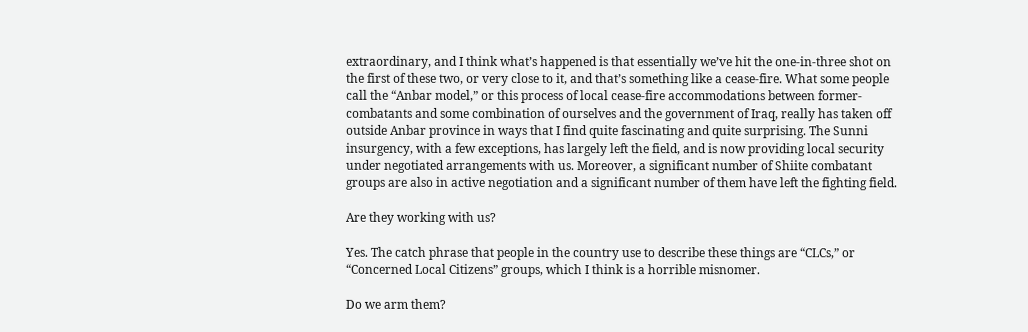extraordinary, and I think what’s happened is that essentially we’ve hit the one-in-three shot on the first of these two, or very close to it, and that’s something like a cease-fire. What some people call the “Anbar model,” or this process of local cease-fire accommodations between former-combatants and some combination of ourselves and the government of Iraq, really has taken off outside Anbar province in ways that I find quite fascinating and quite surprising. The Sunni insurgency, with a few exceptions, has largely left the field, and is now providing local security under negotiated arrangements with us. Moreover, a significant number of Shiite combatant groups are also in active negotiation and a significant number of them have left the fighting field.

Are they working with us?

Yes. The catch phrase that people in the country use to describe these things are “CLCs,” or “Concerned Local Citizens” groups, which I think is a horrible misnomer.

Do we arm them?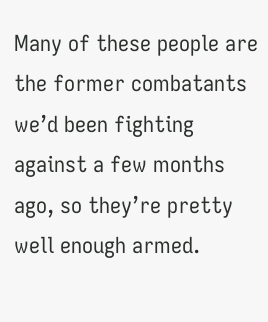Many of these people are the former combatants we’d been fighting against a few months ago, so they’re pretty well enough armed.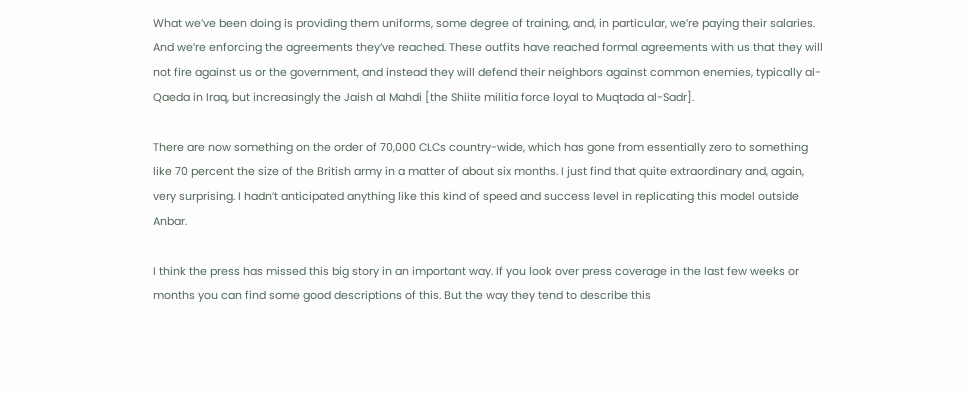What we’ve been doing is providing them uniforms, some degree of training, and, in particular, we’re paying their salaries. And we’re enforcing the agreements they’ve reached. These outfits have reached formal agreements with us that they will not fire against us or the government, and instead they will defend their neighbors against common enemies, typically al-Qaeda in Iraq, but increasingly the Jaish al Mahdi [the Shiite militia force loyal to Muqtada al-Sadr].

There are now something on the order of 70,000 CLCs country-wide, which has gone from essentially zero to something like 70 percent the size of the British army in a matter of about six months. I just find that quite extraordinary and, again, very surprising. I hadn’t anticipated anything like this kind of speed and success level in replicating this model outside Anbar.

I think the press has missed this big story in an important way. If you look over press coverage in the last few weeks or months you can find some good descriptions of this. But the way they tend to describe this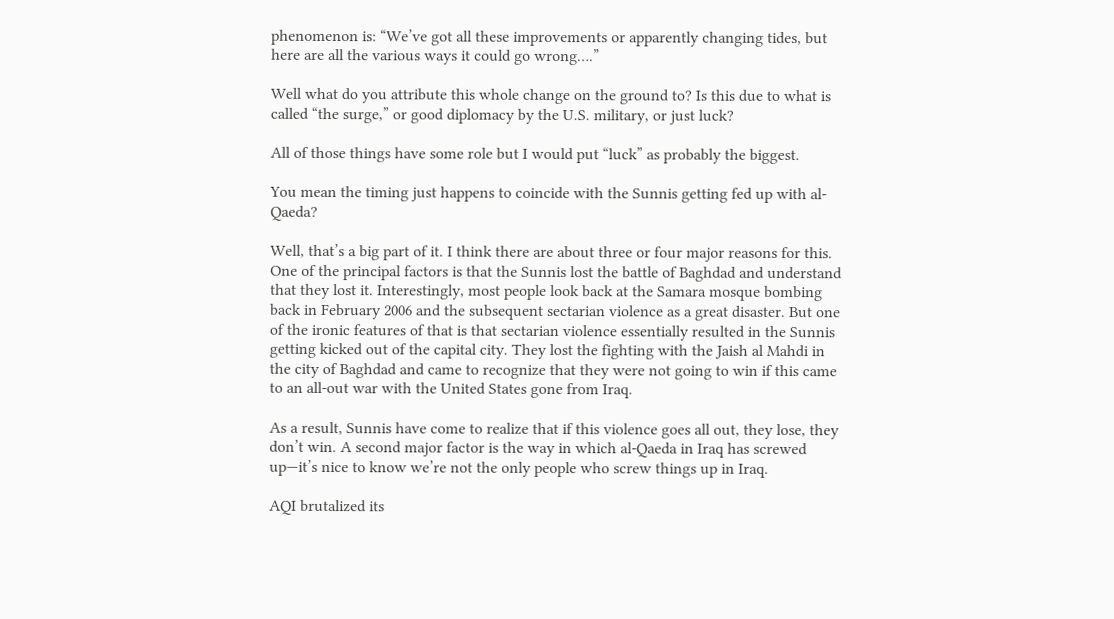phenomenon is: “We’ve got all these improvements or apparently changing tides, but here are all the various ways it could go wrong….”

Well what do you attribute this whole change on the ground to? Is this due to what is called “the surge,” or good diplomacy by the U.S. military, or just luck?

All of those things have some role but I would put “luck” as probably the biggest.

You mean the timing just happens to coincide with the Sunnis getting fed up with al-Qaeda?

Well, that’s a big part of it. I think there are about three or four major reasons for this. One of the principal factors is that the Sunnis lost the battle of Baghdad and understand that they lost it. Interestingly, most people look back at the Samara mosque bombing back in February 2006 and the subsequent sectarian violence as a great disaster. But one of the ironic features of that is that sectarian violence essentially resulted in the Sunnis getting kicked out of the capital city. They lost the fighting with the Jaish al Mahdi in the city of Baghdad and came to recognize that they were not going to win if this came to an all-out war with the United States gone from Iraq.

As a result, Sunnis have come to realize that if this violence goes all out, they lose, they don’t win. A second major factor is the way in which al-Qaeda in Iraq has screwed up—it’s nice to know we’re not the only people who screw things up in Iraq.

AQI brutalized its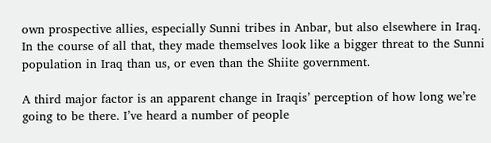own prospective allies, especially Sunni tribes in Anbar, but also elsewhere in Iraq. In the course of all that, they made themselves look like a bigger threat to the Sunni population in Iraq than us, or even than the Shiite government.

A third major factor is an apparent change in Iraqis’ perception of how long we’re going to be there. I’ve heard a number of people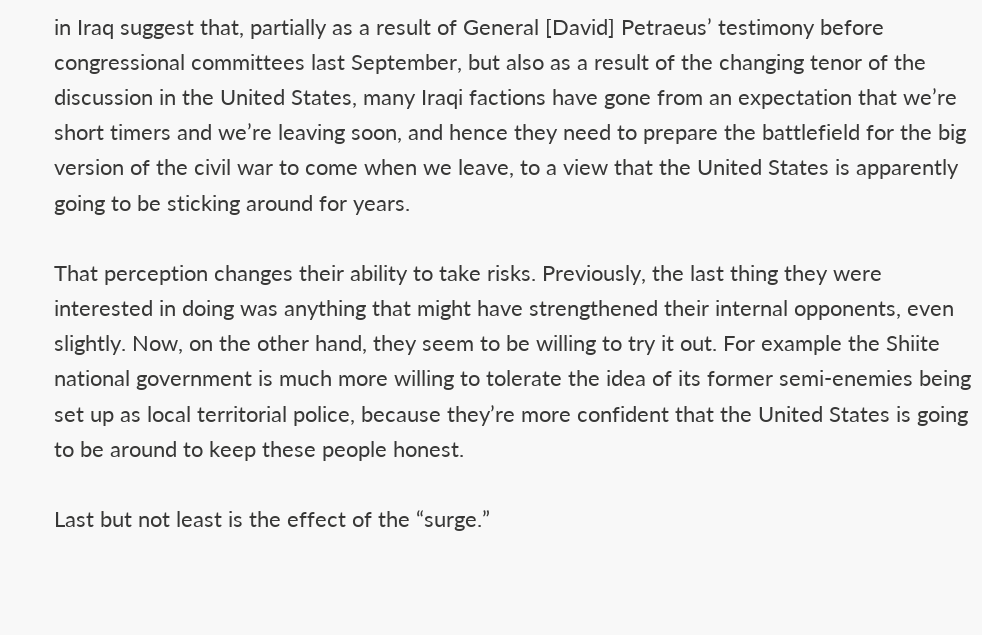in Iraq suggest that, partially as a result of General [David] Petraeus’ testimony before congressional committees last September, but also as a result of the changing tenor of the discussion in the United States, many Iraqi factions have gone from an expectation that we’re short timers and we’re leaving soon, and hence they need to prepare the battlefield for the big version of the civil war to come when we leave, to a view that the United States is apparently going to be sticking around for years.

That perception changes their ability to take risks. Previously, the last thing they were interested in doing was anything that might have strengthened their internal opponents, even slightly. Now, on the other hand, they seem to be willing to try it out. For example the Shiite national government is much more willing to tolerate the idea of its former semi-enemies being set up as local territorial police, because they’re more confident that the United States is going to be around to keep these people honest.

Last but not least is the effect of the “surge.”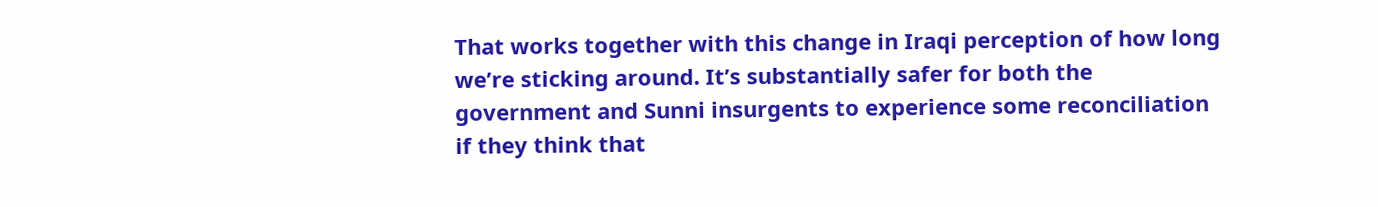That works together with this change in Iraqi perception of how long we’re sticking around. It’s substantially safer for both the government and Sunni insurgents to experience some reconciliation if they think that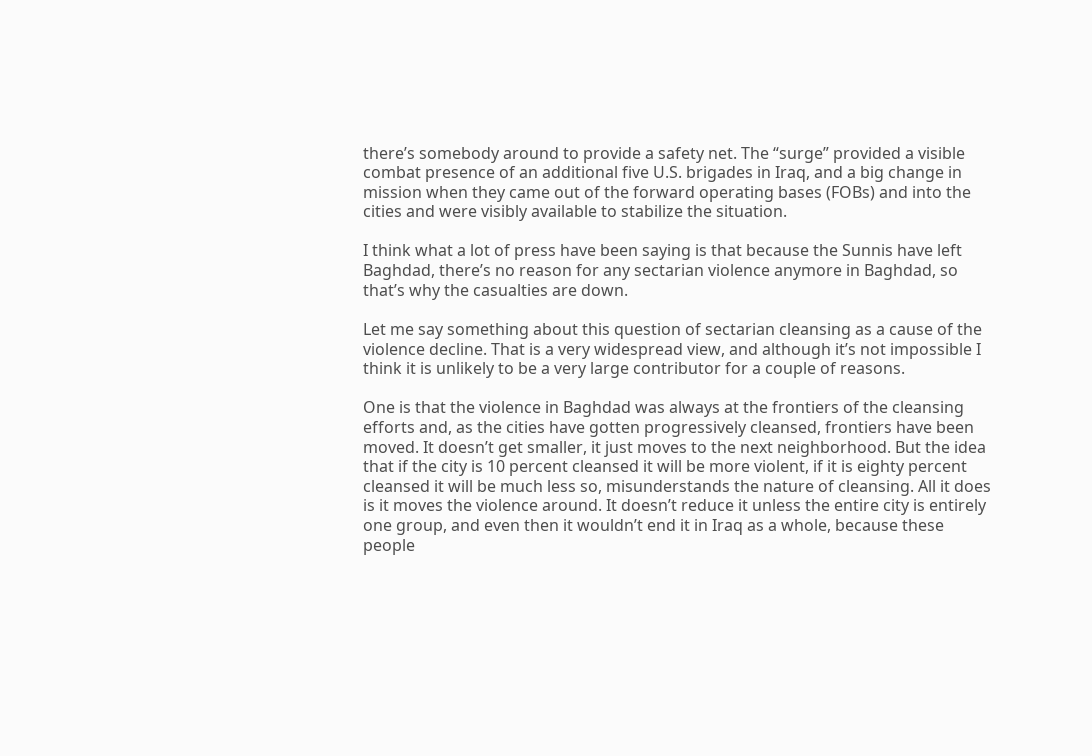there’s somebody around to provide a safety net. The “surge” provided a visible combat presence of an additional five U.S. brigades in Iraq, and a big change in mission when they came out of the forward operating bases (FOBs) and into the cities and were visibly available to stabilize the situation.

I think what a lot of press have been saying is that because the Sunnis have left Baghdad, there’s no reason for any sectarian violence anymore in Baghdad, so that’s why the casualties are down.

Let me say something about this question of sectarian cleansing as a cause of the violence decline. That is a very widespread view, and although it’s not impossible I think it is unlikely to be a very large contributor for a couple of reasons.

One is that the violence in Baghdad was always at the frontiers of the cleansing efforts and, as the cities have gotten progressively cleansed, frontiers have been moved. It doesn’t get smaller, it just moves to the next neighborhood. But the idea that if the city is 10 percent cleansed it will be more violent, if it is eighty percent cleansed it will be much less so, misunderstands the nature of cleansing. All it does is it moves the violence around. It doesn’t reduce it unless the entire city is entirely one group, and even then it wouldn’t end it in Iraq as a whole, because these people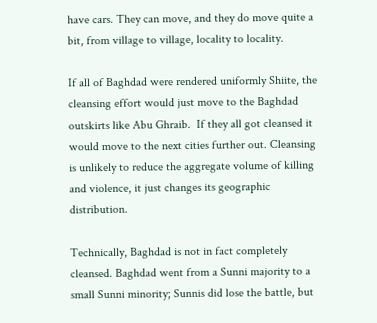have cars. They can move, and they do move quite a bit, from village to village, locality to locality.

If all of Baghdad were rendered uniformly Shiite, the cleansing effort would just move to the Baghdad outskirts like Abu Ghraib.  If they all got cleansed it would move to the next cities further out. Cleansing is unlikely to reduce the aggregate volume of killing and violence, it just changes its geographic distribution.

Technically, Baghdad is not in fact completely cleansed. Baghdad went from a Sunni majority to a small Sunni minority; Sunnis did lose the battle, but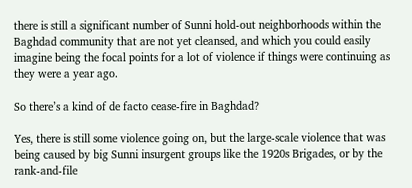there is still a significant number of Sunni hold-out neighborhoods within the Baghdad community that are not yet cleansed, and which you could easily imagine being the focal points for a lot of violence if things were continuing as they were a year ago.

So there’s a kind of de facto cease-fire in Baghdad?

Yes, there is still some violence going on, but the large-scale violence that was being caused by big Sunni insurgent groups like the 1920s Brigades, or by the rank-and-file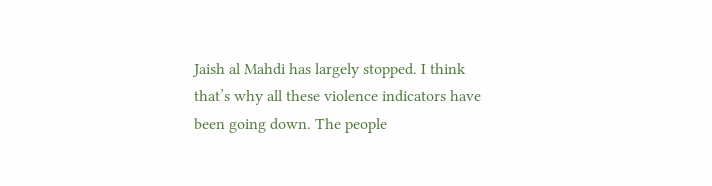Jaish al Mahdi has largely stopped. I think that’s why all these violence indicators have been going down. The people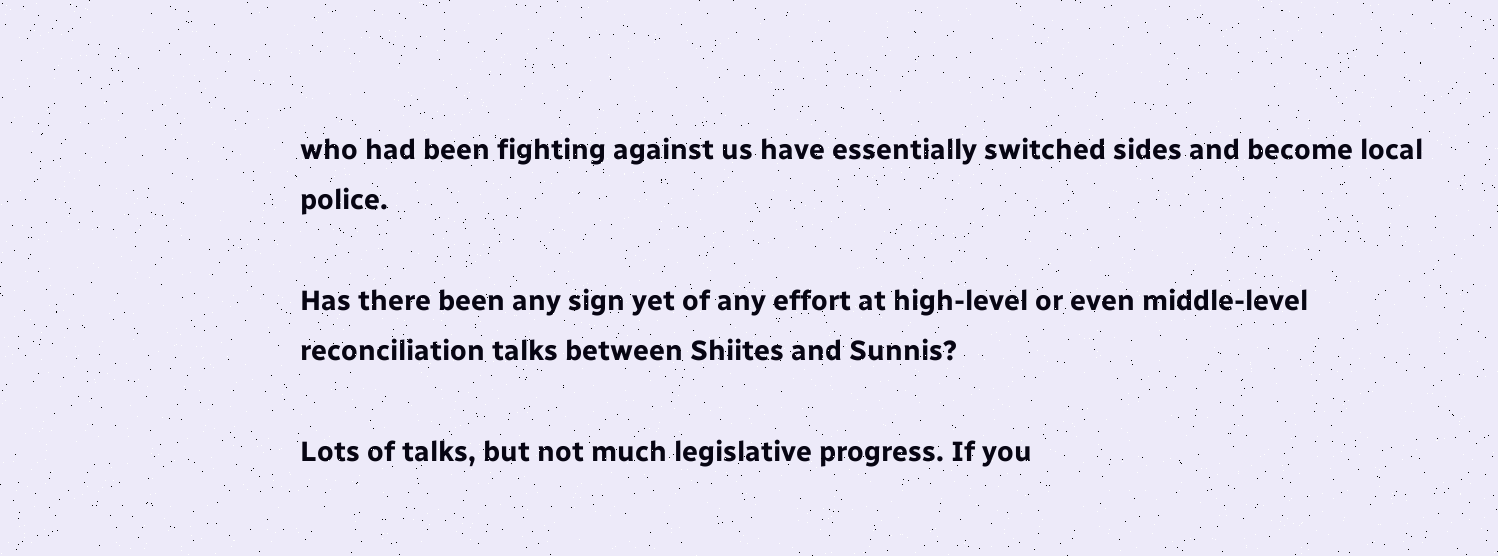who had been fighting against us have essentially switched sides and become local police.

Has there been any sign yet of any effort at high-level or even middle-level reconciliation talks between Shiites and Sunnis?

Lots of talks, but not much legislative progress. If you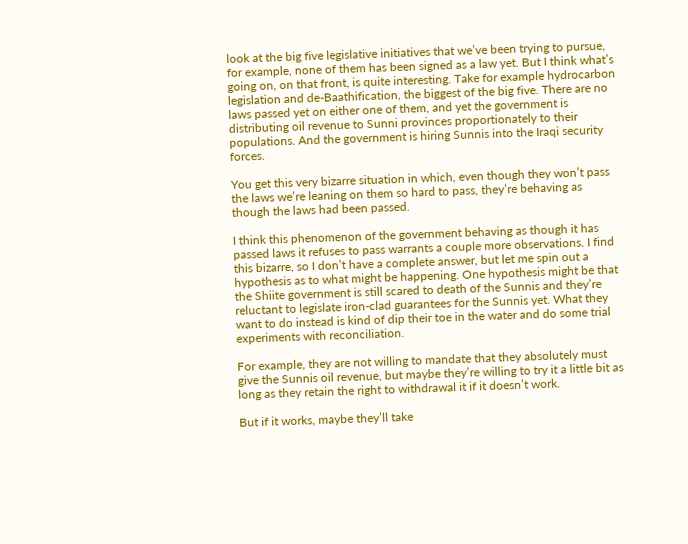look at the big five legislative initiatives that we’ve been trying to pursue, for example, none of them has been signed as a law yet. But I think what’s going on, on that front, is quite interesting. Take for example hydrocarbon legislation and de-Baathification, the biggest of the big five. There are no laws passed yet on either one of them, and yet the government is distributing oil revenue to Sunni provinces proportionately to their populations. And the government is hiring Sunnis into the Iraqi security forces.

You get this very bizarre situation in which, even though they won’t pass the laws we’re leaning on them so hard to pass, they’re behaving as though the laws had been passed.

I think this phenomenon of the government behaving as though it has passed laws it refuses to pass warrants a couple more observations. I find this bizarre, so I don’t have a complete answer, but let me spin out a hypothesis as to what might be happening. One hypothesis might be that the Shiite government is still scared to death of the Sunnis and they’re reluctant to legislate iron-clad guarantees for the Sunnis yet. What they want to do instead is kind of dip their toe in the water and do some trial experiments with reconciliation.

For example, they are not willing to mandate that they absolutely must give the Sunnis oil revenue, but maybe they’re willing to try it a little bit as long as they retain the right to withdrawal it if it doesn’t work.

But if it works, maybe they’ll take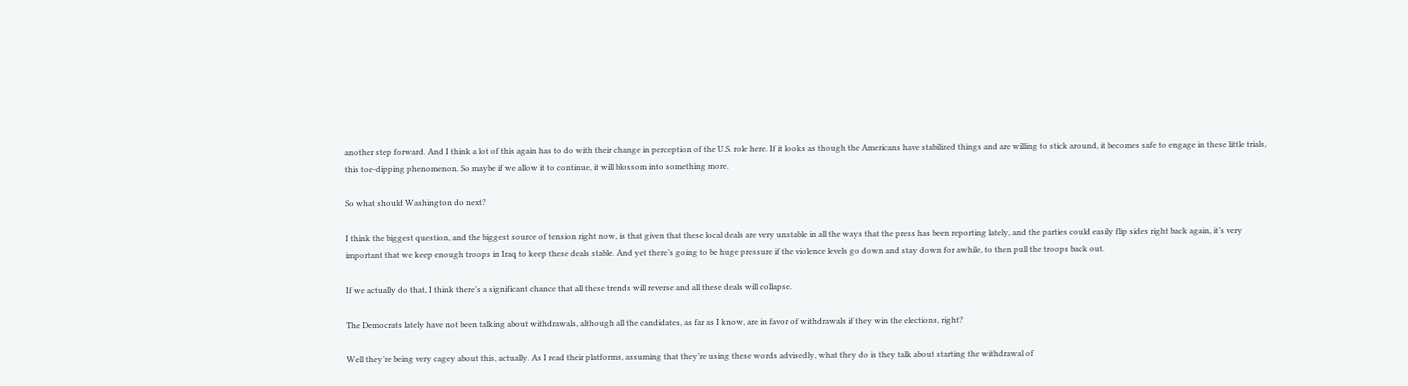another step forward. And I think a lot of this again has to do with their change in perception of the U.S. role here. If it looks as though the Americans have stabilized things and are willing to stick around, it becomes safe to engage in these little trials, this toe-dipping phenomenon. So maybe if we allow it to continue, it will blossom into something more.

So what should Washington do next?

I think the biggest question, and the biggest source of tension right now, is that given that these local deals are very unstable in all the ways that the press has been reporting lately, and the parties could easily flip sides right back again, it’s very important that we keep enough troops in Iraq to keep these deals stable. And yet there’s going to be huge pressure if the violence levels go down and stay down for awhile, to then pull the troops back out.

If we actually do that, I think there’s a significant chance that all these trends will reverse and all these deals will collapse.

The Democrats lately have not been talking about withdrawals, although all the candidates, as far as I know, are in favor of withdrawals if they win the elections, right?

Well they’re being very cagey about this, actually. As I read their platforms, assuming that they’re using these words advisedly, what they do is they talk about starting the withdrawal of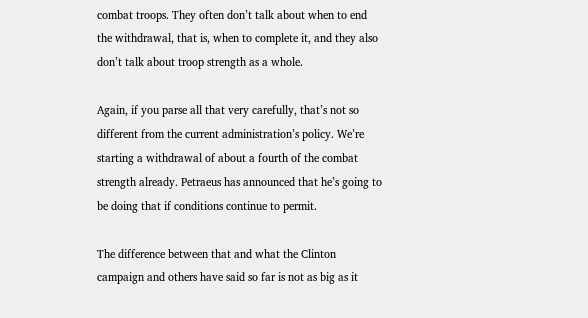combat troops. They often don’t talk about when to end the withdrawal, that is, when to complete it, and they also don’t talk about troop strength as a whole.

Again, if you parse all that very carefully, that’s not so different from the current administration’s policy. We’re starting a withdrawal of about a fourth of the combat strength already. Petraeus has announced that he’s going to be doing that if conditions continue to permit.

The difference between that and what the Clinton campaign and others have said so far is not as big as it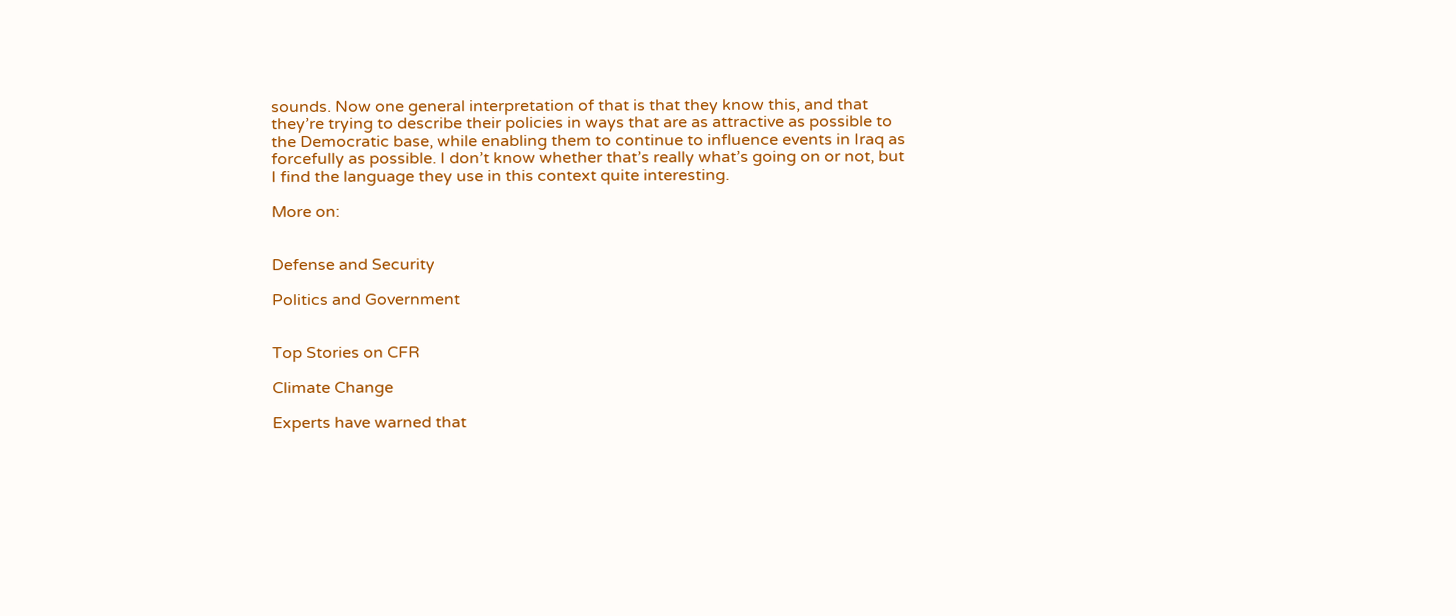sounds. Now one general interpretation of that is that they know this, and that they’re trying to describe their policies in ways that are as attractive as possible to the Democratic base, while enabling them to continue to influence events in Iraq as forcefully as possible. I don’t know whether that’s really what’s going on or not, but I find the language they use in this context quite interesting.

More on:


Defense and Security

Politics and Government


Top Stories on CFR

Climate Change

Experts have warned that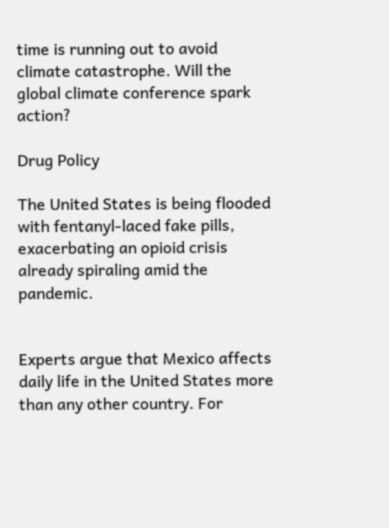time is running out to avoid climate catastrophe. Will the global climate conference spark action?

Drug Policy

The United States is being flooded with fentanyl-laced fake pills, exacerbating an opioid crisis already spiraling amid the pandemic.


Experts argue that Mexico affects daily life in the United States more than any other country. For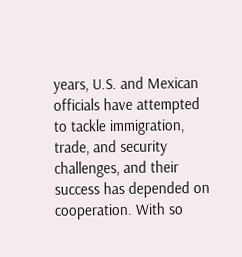years, U.S. and Mexican officials have attempted to tackle immigration, trade, and security challenges, and their success has depended on cooperation. With so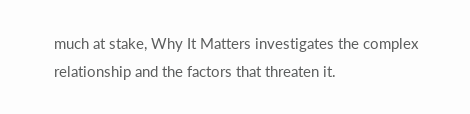much at stake, Why It Matters investigates the complex relationship and the factors that threaten it.